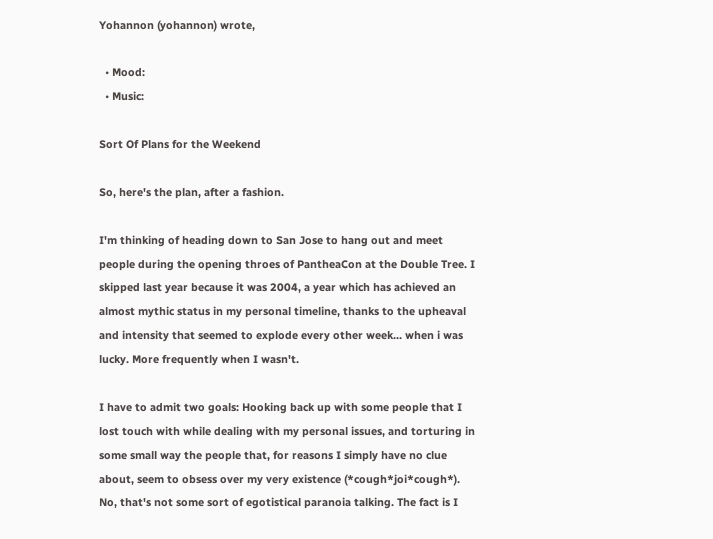Yohannon (yohannon) wrote,

  • Mood:
  • Music:

Sort Of Plans for the Weekend

So, here's the plan, after a fashion.

I'm thinking of heading down to San Jose to hang out and meet people during the opening throes of PantheaCon at the Double Tree. I skipped last year because it was 2004, a year which has achieved an almost mythic status in my personal timeline, thanks to the upheaval and intensity that seemed to explode every other week... when i was lucky. More frequently when I wasn't.

I have to admit two goals: Hooking back up with some people that I lost touch with while dealing with my personal issues, and torturing in some small way the people that, for reasons I simply have no clue about, seem to obsess over my very existence (*cough*joi*cough*). No, that's not some sort of egotistical paranoia talking. The fact is I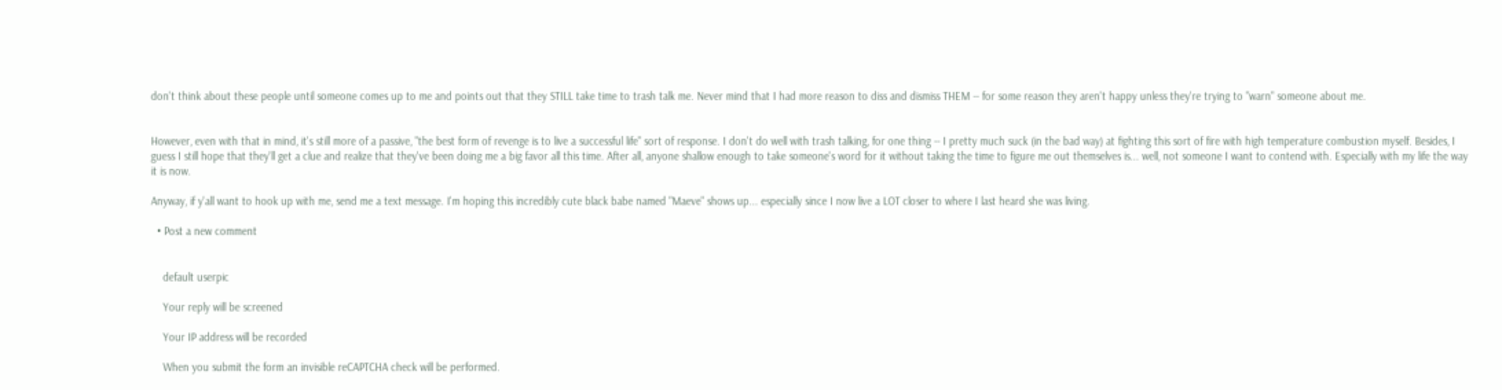don't think about these people until someone comes up to me and points out that they STILL take time to trash talk me. Never mind that I had more reason to diss and dismiss THEM -- for some reason they aren't happy unless they're trying to "warn" someone about me.


However, even with that in mind, it's still more of a passive, "the best form of revenge is to live a successful life" sort of response. I don't do well with trash talking, for one thing -- I pretty much suck (in the bad way) at fighting this sort of fire with high temperature combustion myself. Besides, I guess I still hope that they'll get a clue and realize that they've been doing me a big favor all this time. After all, anyone shallow enough to take someone's word for it without taking the time to figure me out themselves is... well, not someone I want to contend with. Especially with my life the way it is now.

Anyway, if y'all want to hook up with me, send me a text message. I'm hoping this incredibly cute black babe named "Maeve" shows up... especially since I now live a LOT closer to where I last heard she was living.

  • Post a new comment


    default userpic

    Your reply will be screened

    Your IP address will be recorded

    When you submit the form an invisible reCAPTCHA check will be performed.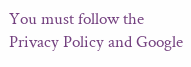You must follow the Privacy Policy and Google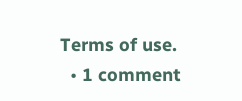Terms of use.
  • 1 comment